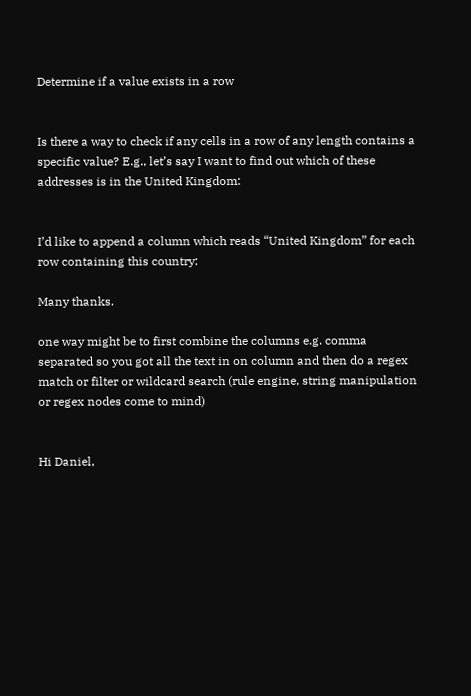Determine if a value exists in a row


Is there a way to check if any cells in a row of any length contains a specific value? E.g., let’s say I want to find out which of these addresses is in the United Kingdom:


I’d like to append a column which reads “United Kingdom” for each row containing this country:

Many thanks.

one way might be to first combine the columns e.g. comma separated so you got all the text in on column and then do a regex match or filter or wildcard search (rule engine, string manipulation or regex nodes come to mind)


Hi Daniel,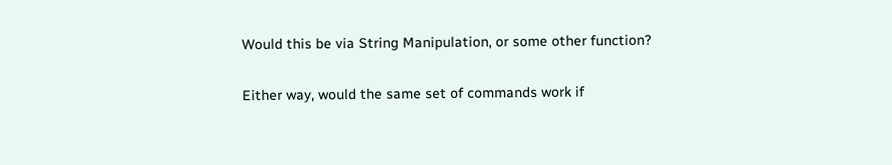Would this be via String Manipulation, or some other function?

Either way, would the same set of commands work if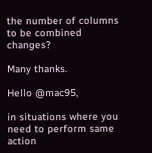the number of columns to be combined changes?

Many thanks.

Hello @mac95,

in situations where you need to perform same action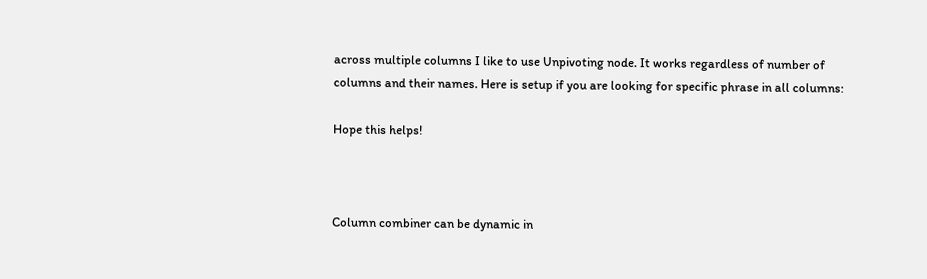across multiple columns I like to use Unpivoting node. It works regardless of number of columns and their names. Here is setup if you are looking for specific phrase in all columns:

Hope this helps!



Column combiner can be dynamic in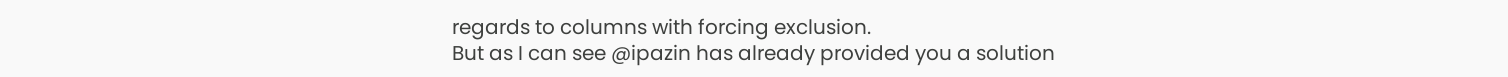regards to columns with forcing exclusion.
But as I can see @ipazin has already provided you a solution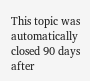This topic was automatically closed 90 days after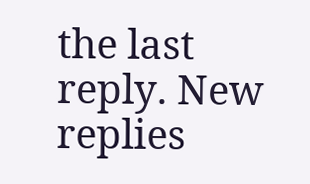the last reply. New replies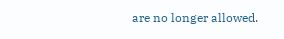are no longer allowed.